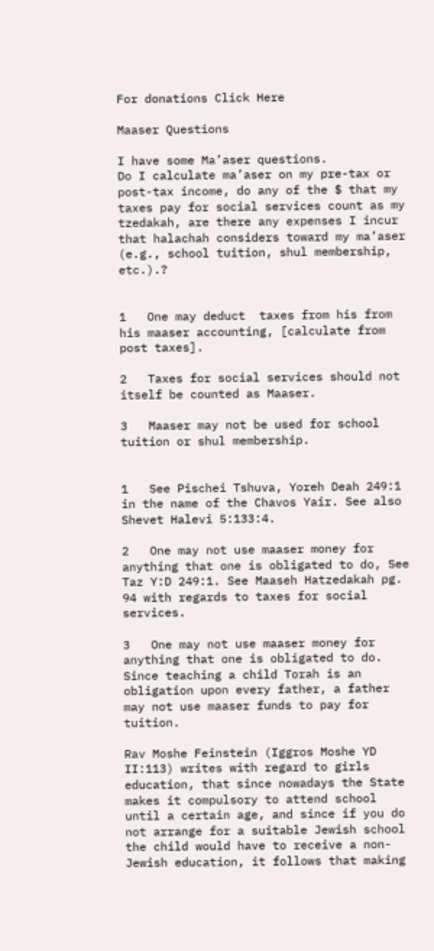For donations Click Here

Maaser Questions

I have some Ma’aser questions.
Do I calculate ma’aser on my pre-tax or post-tax income, do any of the $ that my taxes pay for social services count as my tzedakah, are there any expenses I incur that halachah considers toward my ma’aser (e.g., school tuition, shul membership, etc.).?


1   One may deduct  taxes from his from his maaser accounting, [calculate from post taxes].

2   Taxes for social services should not itself be counted as Maaser.

3   Maaser may not be used for school tuition or shul membership.


1   See Pischei Tshuva, Yoreh Deah 249:1 in the name of the Chavos Yair. See also Shevet Halevi 5:133:4.

2   One may not use maaser money for anything that one is obligated to do, See Taz Y:D 249:1. See Maaseh Hatzedakah pg. 94 with regards to taxes for social services.

3   One may not use maaser money for anything that one is obligated to do. Since teaching a child Torah is an obligation upon every father, a father may not use maaser funds to pay for tuition.

Rav Moshe Feinstein (Iggros Moshe YD II:113) writes with regard to girls education, that since nowadays the State makes it compulsory to attend school until a certain age, and since if you do not arrange for a suitable Jewish school the child would have to receive a non-Jewish education, it follows that making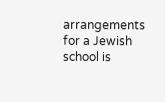arrangements for a Jewish school is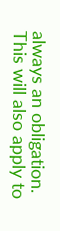always an obligation. This will also apply to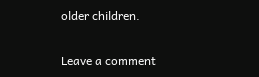older children.

Leave a comment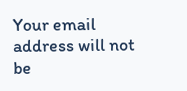Your email address will not be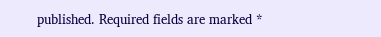published. Required fields are marked *